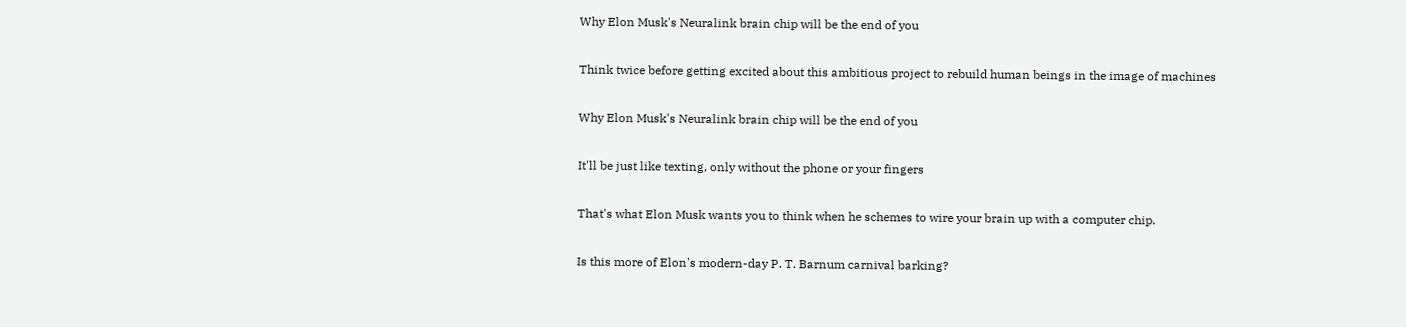Why Elon Musk's Neuralink brain chip will be the end of you

Think twice before getting excited about this ambitious project to rebuild human beings in the image of machines

Why Elon Musk's Neuralink brain chip will be the end of you

It'll be just like texting, only without the phone or your fingers

That's what Elon Musk wants you to think when he schemes to wire your brain up with a computer chip.

Is this more of Elon's modern-day P. T. Barnum carnival barking?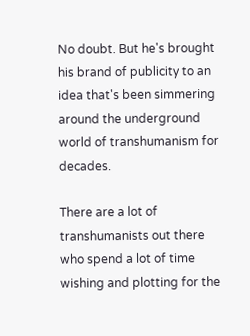No doubt. But he's brought his brand of publicity to an idea that's been simmering around the underground world of transhumanism for decades.

There are a lot of transhumanists out there who spend a lot of time wishing and plotting for the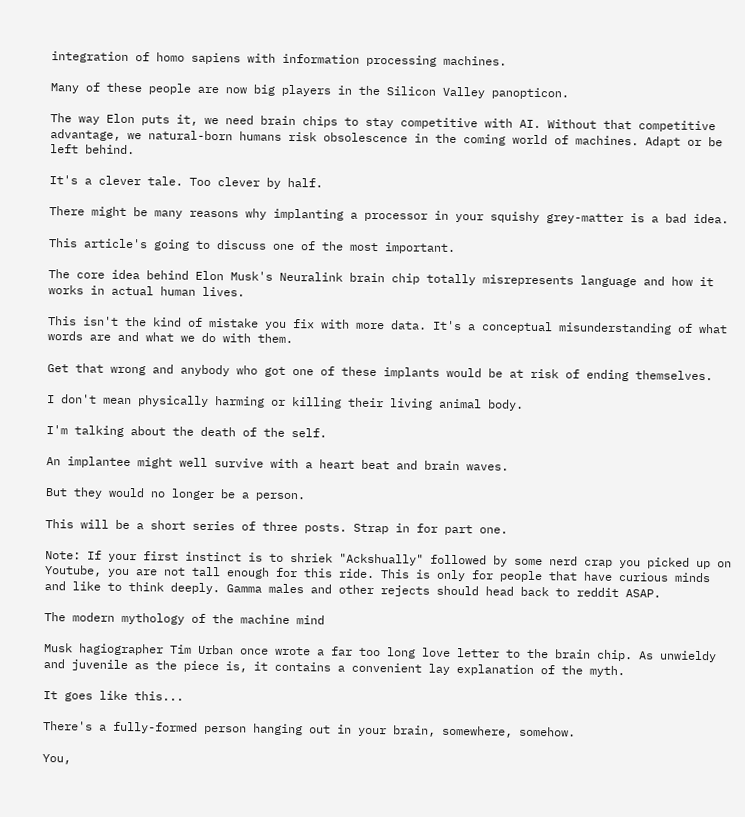integration of homo sapiens with information processing machines.

Many of these people are now big players in the Silicon Valley panopticon.

The way Elon puts it, we need brain chips to stay competitive with AI. Without that competitive advantage, we natural-born humans risk obsolescence in the coming world of machines. Adapt or be left behind.

It's a clever tale. Too clever by half.

There might be many reasons why implanting a processor in your squishy grey-matter is a bad idea.

This article's going to discuss one of the most important.

The core idea behind Elon Musk's Neuralink brain chip totally misrepresents language and how it works in actual human lives.

This isn't the kind of mistake you fix with more data. It's a conceptual misunderstanding of what words are and what we do with them.

Get that wrong and anybody who got one of these implants would be at risk of ending themselves.

I don't mean physically harming or killing their living animal body.

I'm talking about the death of the self.

An implantee might well survive with a heart beat and brain waves.

But they would no longer be a person.

This will be a short series of three posts. Strap in for part one.

Note: If your first instinct is to shriek "Ackshually" followed by some nerd crap you picked up on Youtube, you are not tall enough for this ride. This is only for people that have curious minds and like to think deeply. Gamma males and other rejects should head back to reddit ASAP.

The modern mythology of the machine mind

Musk hagiographer Tim Urban once wrote a far too long love letter to the brain chip. As unwieldy and juvenile as the piece is, it contains a convenient lay explanation of the myth.

It goes like this...

There's a fully-formed person hanging out in your brain, somewhere, somehow.

You,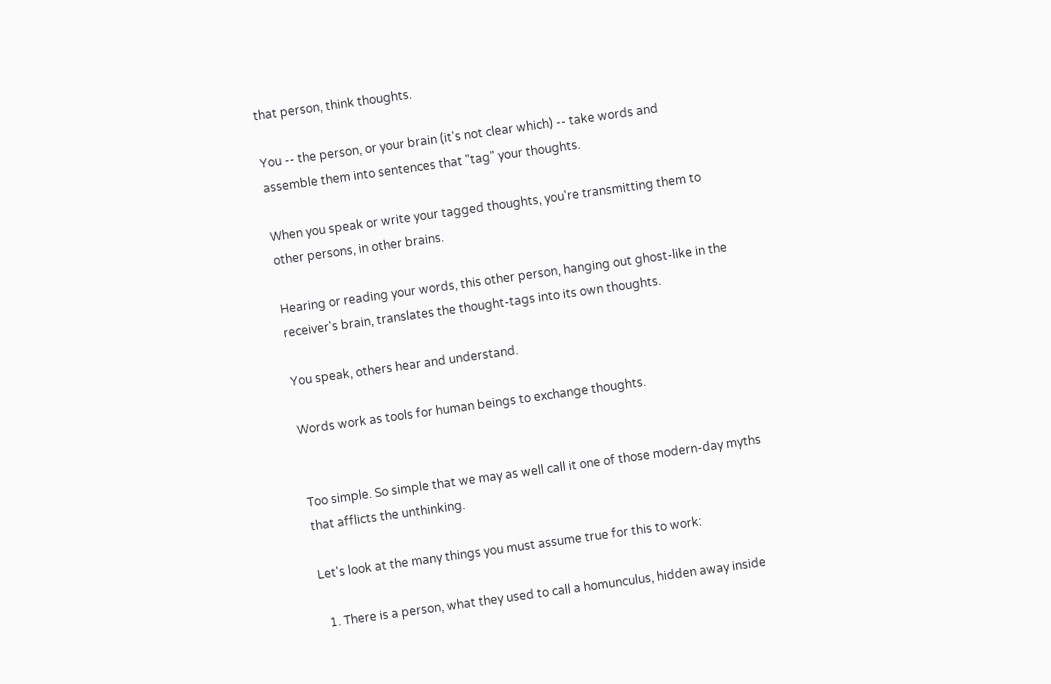that person, think thoughts.

You -- the person, or your brain (it's not clear which) -- take words and assemble them into sentences that "tag" your thoughts.

When you speak or write your tagged thoughts, you're transmitting them to other persons, in other brains.

Hearing or reading your words, this other person, hanging out ghost-like in the receiver's brain, translates the thought-tags into its own thoughts.

You speak, others hear and understand.

Words work as tools for human beings to exchange thoughts.


Too simple. So simple that we may as well call it one of those modern-day myths that afflicts the unthinking.

Let's look at the many things you must assume true for this to work:

  1. There is a person, what they used to call a homunculus, hidden away inside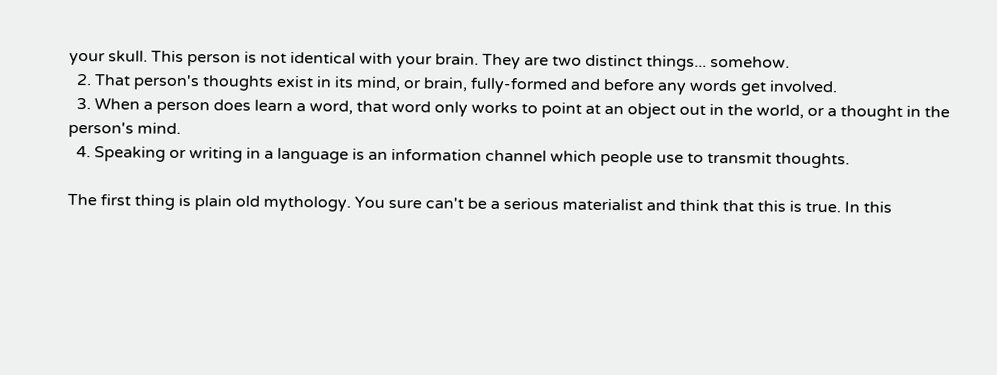your skull. This person is not identical with your brain. They are two distinct things... somehow.
  2. That person's thoughts exist in its mind, or brain, fully-formed and before any words get involved.
  3. When a person does learn a word, that word only works to point at an object out in the world, or a thought in the person's mind.
  4. Speaking or writing in a language is an information channel which people use to transmit thoughts.

The first thing is plain old mythology. You sure can't be a serious materialist and think that this is true. In this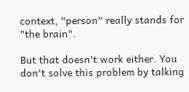context, "person" really stands for "the brain".

But that doesn't work either. You don't solve this problem by talking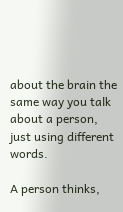about the brain the same way you talk about a person, just using different words.

A person thinks,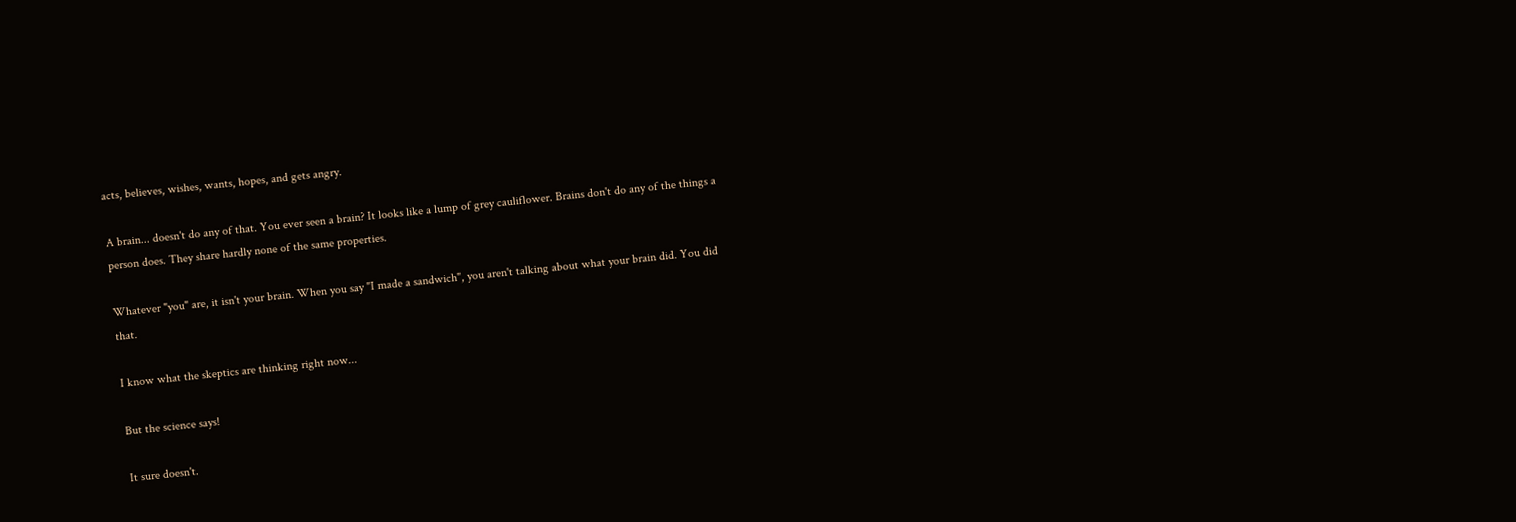acts, believes, wishes, wants, hopes, and gets angry.

A brain... doesn't do any of that. You ever seen a brain? It looks like a lump of grey cauliflower. Brains don't do any of the things a person does. They share hardly none of the same properties.

Whatever "you" are, it isn't your brain. When you say "I made a sandwich", you aren't talking about what your brain did. You did that.

I know what the skeptics are thinking right now...

But the science says!

It sure doesn't.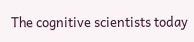The cognitive scientists today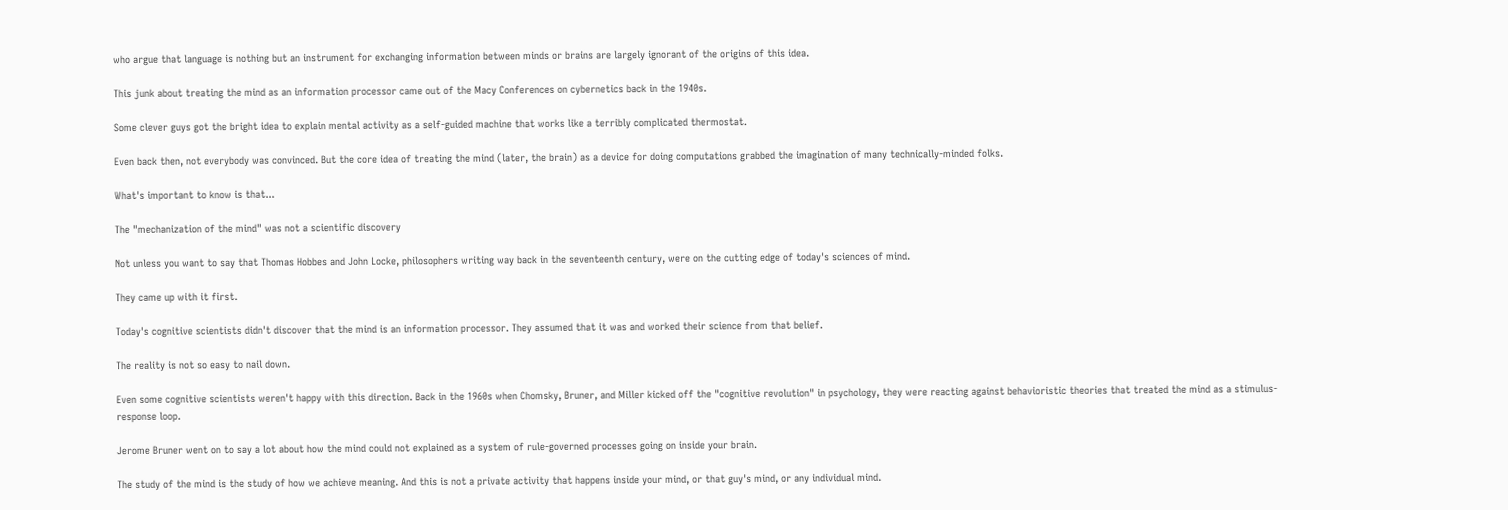who argue that language is nothing but an instrument for exchanging information between minds or brains are largely ignorant of the origins of this idea.

This junk about treating the mind as an information processor came out of the Macy Conferences on cybernetics back in the 1940s.

Some clever guys got the bright idea to explain mental activity as a self-guided machine that works like a terribly complicated thermostat.

Even back then, not everybody was convinced. But the core idea of treating the mind (later, the brain) as a device for doing computations grabbed the imagination of many technically-minded folks.

What's important to know is that...

The "mechanization of the mind" was not a scientific discovery

Not unless you want to say that Thomas Hobbes and John Locke, philosophers writing way back in the seventeenth century, were on the cutting edge of today's sciences of mind.

They came up with it first.

Today's cognitive scientists didn't discover that the mind is an information processor. They assumed that it was and worked their science from that belief.

The reality is not so easy to nail down.

Even some cognitive scientists weren't happy with this direction. Back in the 1960s when Chomsky, Bruner, and Miller kicked off the "cognitive revolution" in psychology, they were reacting against behavioristic theories that treated the mind as a stimulus-response loop.

Jerome Bruner went on to say a lot about how the mind could not explained as a system of rule-governed processes going on inside your brain.

The study of the mind is the study of how we achieve meaning. And this is not a private activity that happens inside your mind, or that guy's mind, or any individual mind.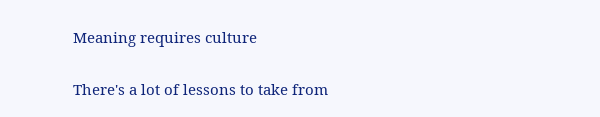Meaning requires culture

There's a lot of lessons to take from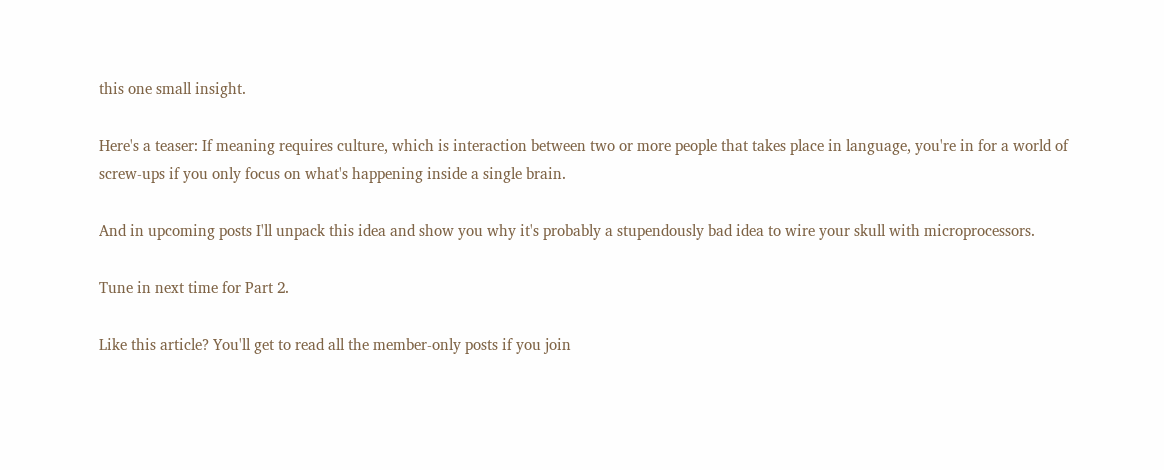this one small insight.

Here's a teaser: If meaning requires culture, which is interaction between two or more people that takes place in language, you're in for a world of screw-ups if you only focus on what's happening inside a single brain.

And in upcoming posts I'll unpack this idea and show you why it's probably a stupendously bad idea to wire your skull with microprocessors.

Tune in next time for Part 2.

Like this article? You'll get to read all the member-only posts if you join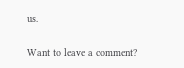us.

Want to leave a comment?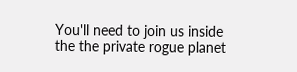You'll need to join us inside the the private rogue planet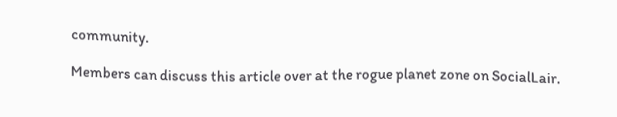community.

Members can discuss this article over at the rogue planet zone on SocialLair.